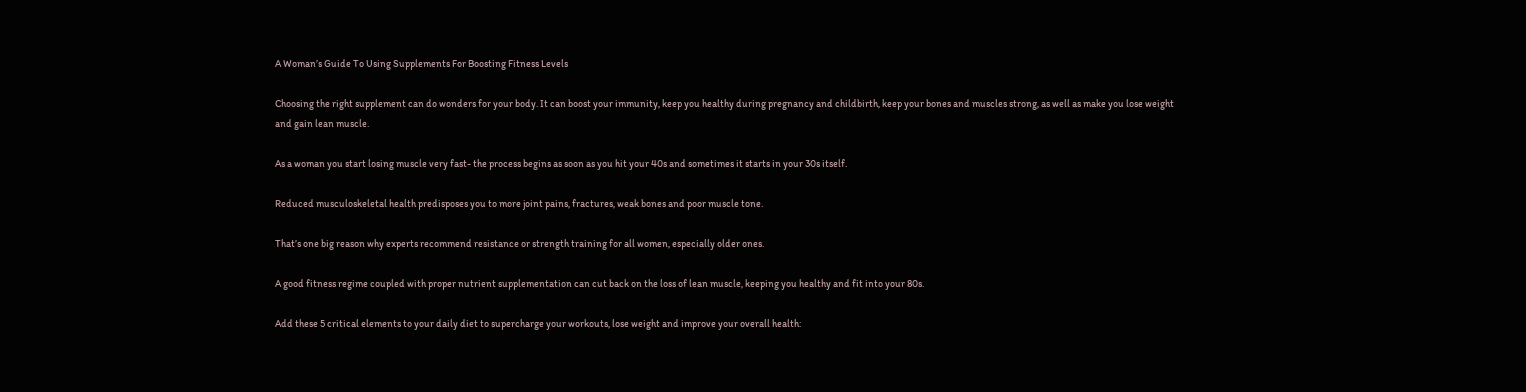A Woman’s Guide To Using Supplements For Boosting Fitness Levels

Choosing the right supplement can do wonders for your body. It can boost your immunity, keep you healthy during pregnancy and childbirth, keep your bones and muscles strong, as well as make you lose weight and gain lean muscle.

As a woman you start losing muscle very fast- the process begins as soon as you hit your 40s and sometimes it starts in your 30s itself.

Reduced musculoskeletal health predisposes you to more joint pains, fractures, weak bones and poor muscle tone.

That’s one big reason why experts recommend resistance or strength training for all women, especially older ones.

A good fitness regime coupled with proper nutrient supplementation can cut back on the loss of lean muscle, keeping you healthy and fit into your 80s.

Add these 5 critical elements to your daily diet to supercharge your workouts, lose weight and improve your overall health: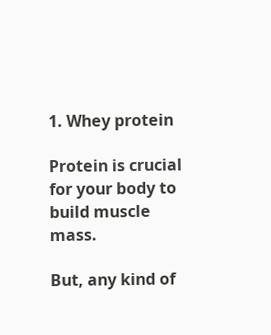1. Whey protein

Protein is crucial for your body to build muscle mass.

But, any kind of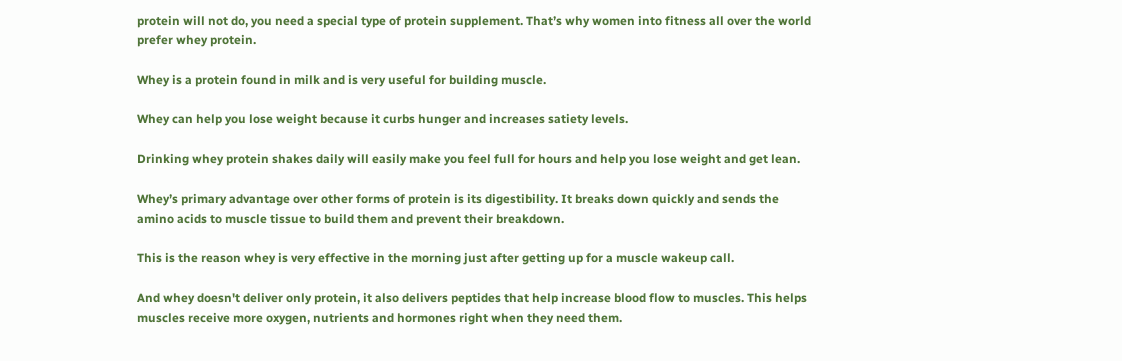protein will not do, you need a special type of protein supplement. That’s why women into fitness all over the world prefer whey protein.

Whey is a protein found in milk and is very useful for building muscle.

Whey can help you lose weight because it curbs hunger and increases satiety levels.

Drinking whey protein shakes daily will easily make you feel full for hours and help you lose weight and get lean.

Whey’s primary advantage over other forms of protein is its digestibility. It breaks down quickly and sends the amino acids to muscle tissue to build them and prevent their breakdown.

This is the reason whey is very effective in the morning just after getting up for a muscle wakeup call.

And whey doesn't deliver only protein, it also delivers peptides that help increase blood flow to muscles. This helps muscles receive more oxygen, nutrients and hormones right when they need them.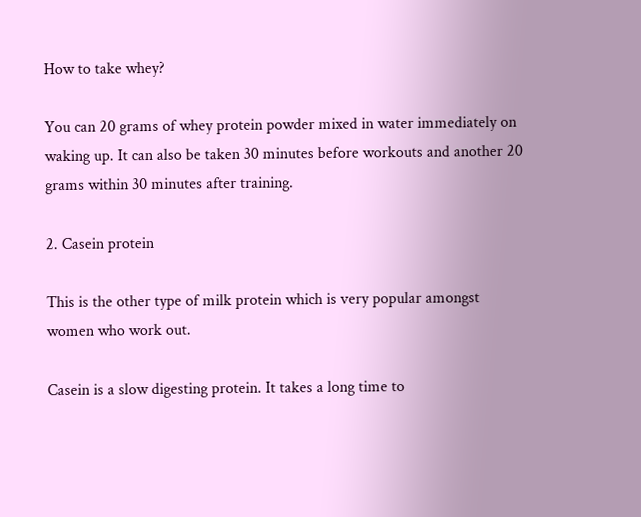How to take whey?

You can 20 grams of whey protein powder mixed in water immediately on waking up. It can also be taken 30 minutes before workouts and another 20 grams within 30 minutes after training.

2. Casein protein

This is the other type of milk protein which is very popular amongst women who work out.

Casein is a slow digesting protein. It takes a long time to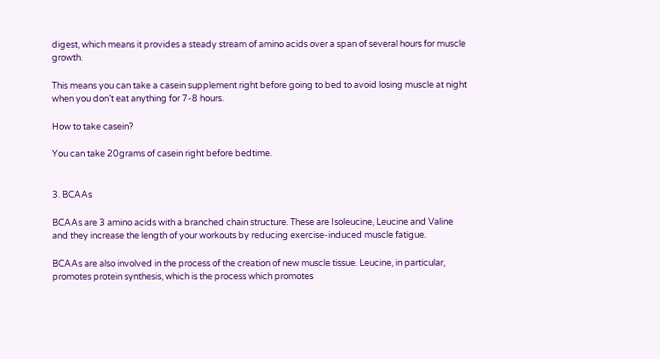digest, which means it provides a steady stream of amino acids over a span of several hours for muscle growth.

This means you can take a casein supplement right before going to bed to avoid losing muscle at night when you don’t eat anything for 7-8 hours.

How to take casein?

You can take 20grams of casein right before bedtime.


3. BCAAs

BCAAs are 3 amino acids with a branched chain structure. These are Isoleucine, Leucine and Valine and they increase the length of your workouts by reducing exercise-induced muscle fatigue.

BCAAs are also involved in the process of the creation of new muscle tissue. Leucine, in particular, promotes protein synthesis, which is the process which promotes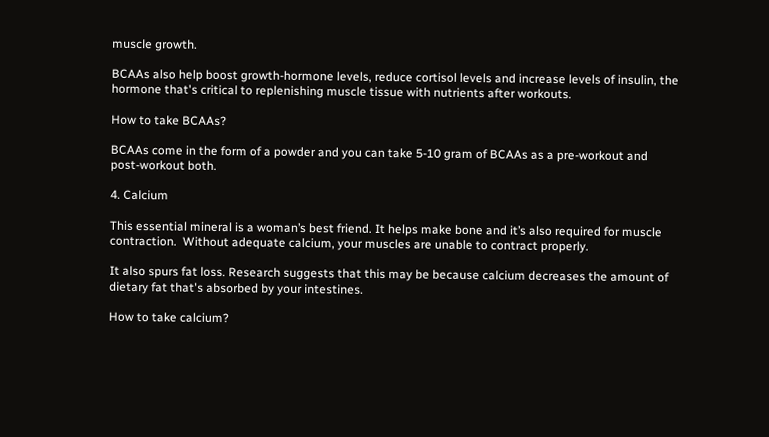muscle growth.

BCAAs also help boost growth-hormone levels, reduce cortisol levels and increase levels of insulin, the hormone that's critical to replenishing muscle tissue with nutrients after workouts.

How to take BCAAs?

BCAAs come in the form of a powder and you can take 5-10 gram of BCAAs as a pre-workout and post-workout both.

4. Calcium

This essential mineral is a woman’s best friend. It helps make bone and it’s also required for muscle contraction.  Without adequate calcium, your muscles are unable to contract properly.

It also spurs fat loss. Research suggests that this may be because calcium decreases the amount of dietary fat that's absorbed by your intestines.

How to take calcium?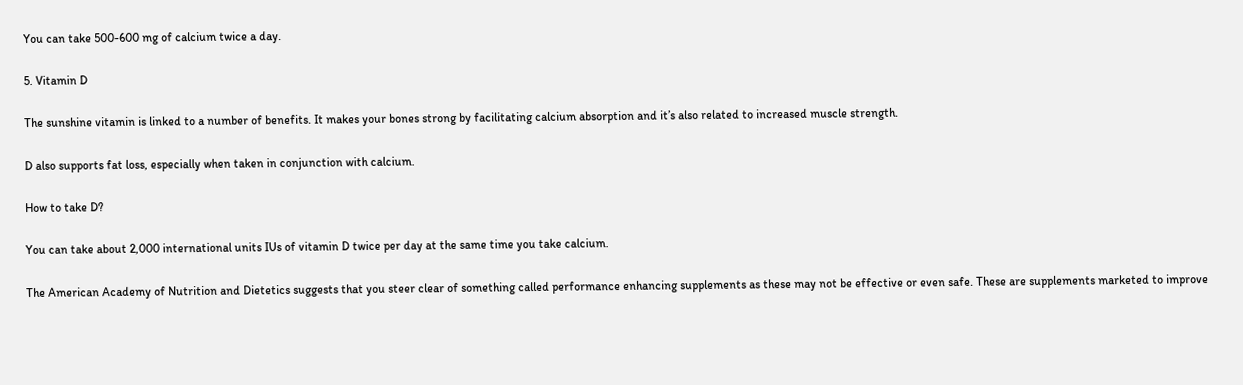You can take 500-600 mg of calcium twice a day.

5. Vitamin D

The sunshine vitamin is linked to a number of benefits. It makes your bones strong by facilitating calcium absorption and it’s also related to increased muscle strength.

D also supports fat loss, especially when taken in conjunction with calcium.

How to take D?

You can take about 2,000 international units IUs of vitamin D twice per day at the same time you take calcium.

The American Academy of Nutrition and Dietetics suggests that you steer clear of something called performance enhancing supplements as these may not be effective or even safe. These are supplements marketed to improve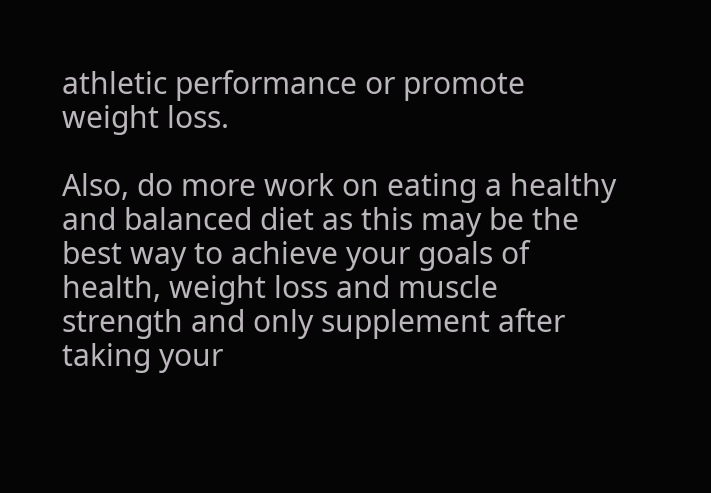athletic performance or promote weight loss.

Also, do more work on eating a healthy and balanced diet as this may be the best way to achieve your goals of health, weight loss and muscle strength and only supplement after taking your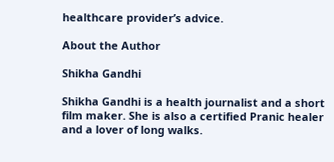healthcare provider’s advice.

About the Author

Shikha Gandhi

Shikha Gandhi is a health journalist and a short film maker. She is also a certified Pranic healer and a lover of long walks.